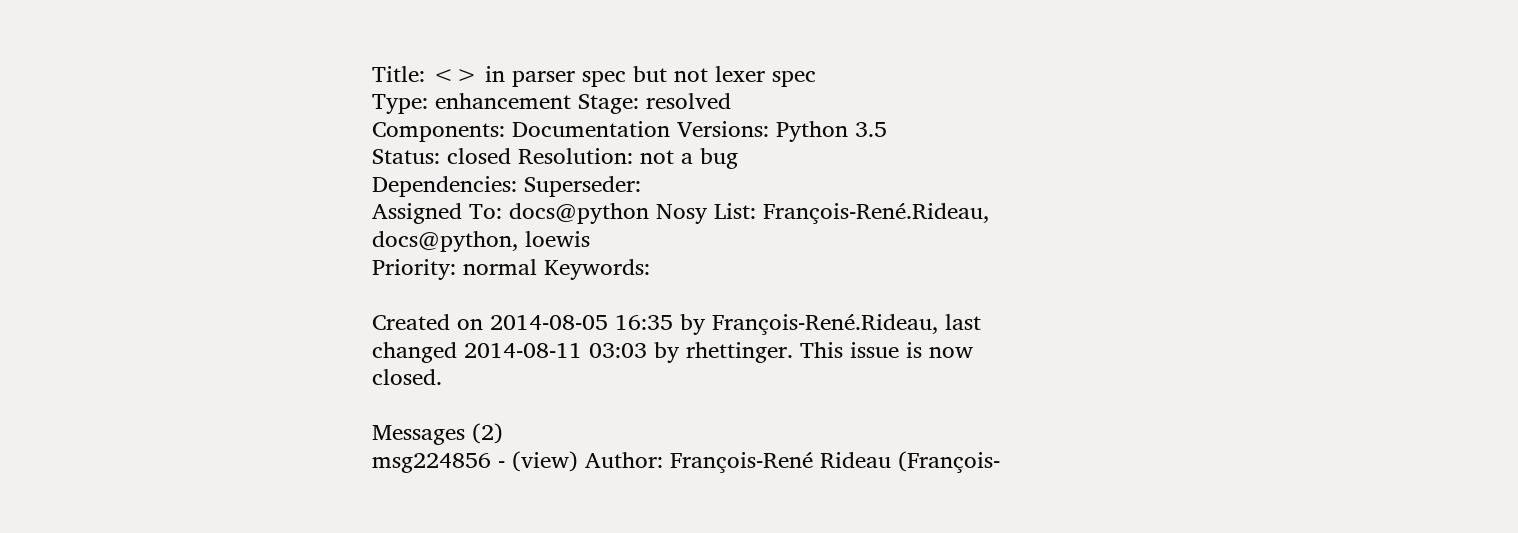Title: <> in parser spec but not lexer spec
Type: enhancement Stage: resolved
Components: Documentation Versions: Python 3.5
Status: closed Resolution: not a bug
Dependencies: Superseder:
Assigned To: docs@python Nosy List: François-René.Rideau, docs@python, loewis
Priority: normal Keywords:

Created on 2014-08-05 16:35 by François-René.Rideau, last changed 2014-08-11 03:03 by rhettinger. This issue is now closed.

Messages (2)
msg224856 - (view) Author: François-René Rideau (François-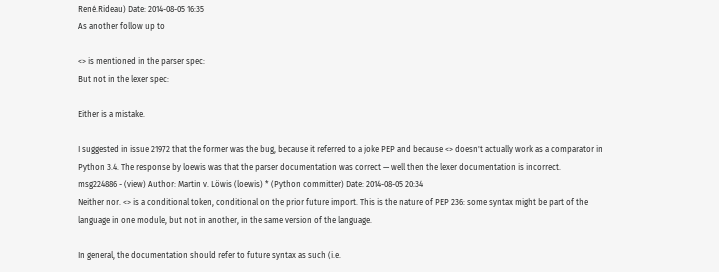René.Rideau) Date: 2014-08-05 16:35
As another follow up to

<> is mentioned in the parser spec:
But not in the lexer spec:

Either is a mistake.

I suggested in issue 21972 that the former was the bug, because it referred to a joke PEP and because <> doesn't actually work as a comparator in Python 3.4. The response by loewis was that the parser documentation was correct — well then the lexer documentation is incorrect.
msg224886 - (view) Author: Martin v. Löwis (loewis) * (Python committer) Date: 2014-08-05 20:34
Neither nor. <> is a conditional token, conditional on the prior future import. This is the nature of PEP 236: some syntax might be part of the language in one module, but not in another, in the same version of the language.

In general, the documentation should refer to future syntax as such (i.e.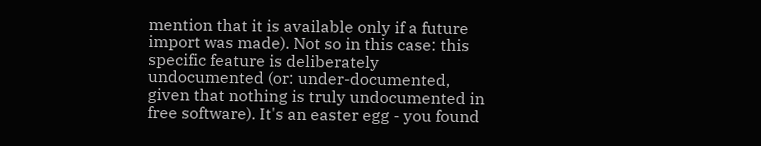mention that it is available only if a future import was made). Not so in this case: this specific feature is deliberately undocumented (or: under-documented, given that nothing is truly undocumented in free software). It's an easter egg - you found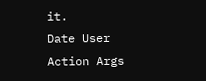it.
Date User Action Args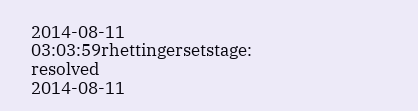2014-08-11 03:03:59rhettingersetstage: resolved
2014-08-11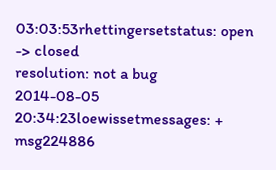03:03:53rhettingersetstatus: open -> closed
resolution: not a bug
2014-08-05 20:34:23loewissetmessages: + msg224886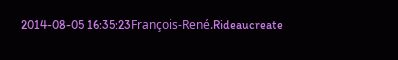2014-08-05 16:35:23François-René.Rideaucreate